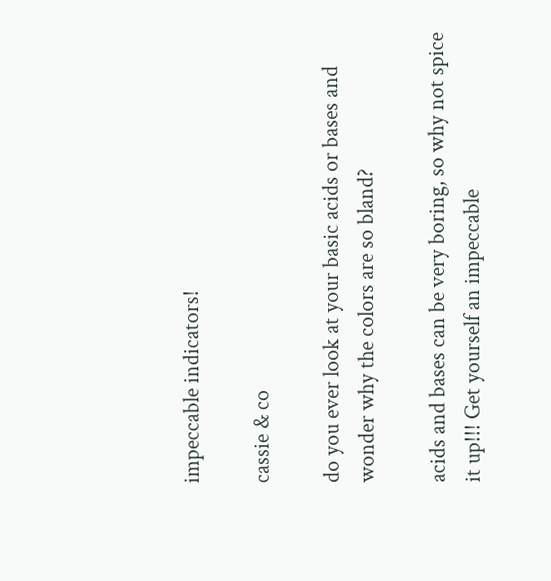impeccable indicators!

cassie & co

do you ever look at your basic acids or bases and wonder why the colors are so bland?

acids and bases can be very boring, so why not spice it up!!! Get yourself an impeccable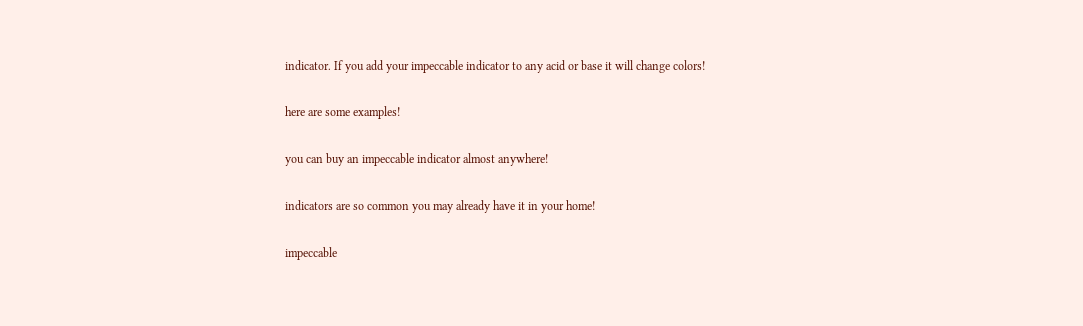indicator. If you add your impeccable indicator to any acid or base it will change colors!

here are some examples!

you can buy an impeccable indicator almost anywhere!

indicators are so common you may already have it in your home!

impeccable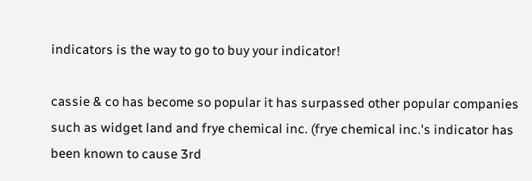indicators is the way to go to buy your indicator!

cassie & co has become so popular it has surpassed other popular companies such as widget land and frye chemical inc. (frye chemical inc.'s indicator has been known to cause 3rd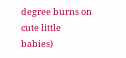degree burns on cute little babies)